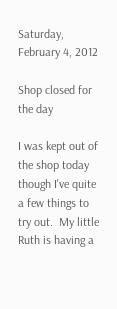Saturday, February 4, 2012

Shop closed for the day

I was kept out of the shop today though I've quite a few things to try out.  My little Ruth is having a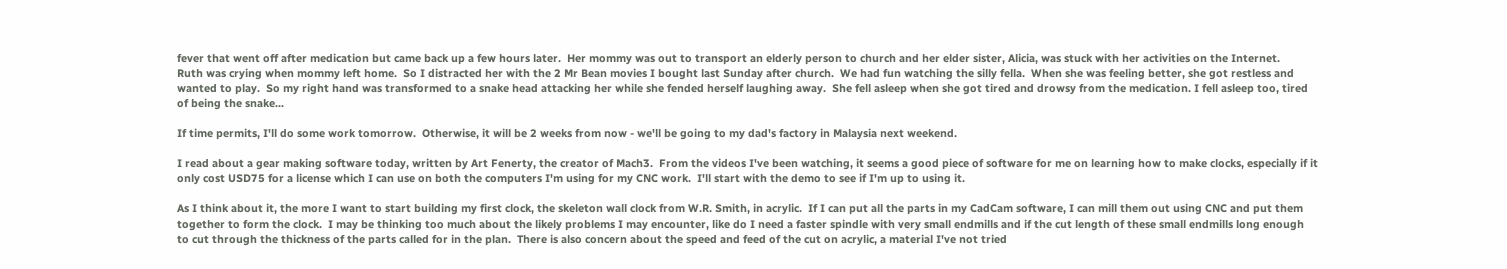fever that went off after medication but came back up a few hours later.  Her mommy was out to transport an elderly person to church and her elder sister, Alicia, was stuck with her activities on the Internet.
Ruth was crying when mommy left home.  So I distracted her with the 2 Mr Bean movies I bought last Sunday after church.  We had fun watching the silly fella.  When she was feeling better, she got restless and wanted to play.  So my right hand was transformed to a snake head attacking her while she fended herself laughing away.  She fell asleep when she got tired and drowsy from the medication. I fell asleep too, tired of being the snake...

If time permits, I'll do some work tomorrow.  Otherwise, it will be 2 weeks from now - we'll be going to my dad's factory in Malaysia next weekend.

I read about a gear making software today, written by Art Fenerty, the creator of Mach3.  From the videos I've been watching, it seems a good piece of software for me on learning how to make clocks, especially if it only cost USD75 for a license which I can use on both the computers I'm using for my CNC work.  I'll start with the demo to see if I'm up to using it.

As I think about it, the more I want to start building my first clock, the skeleton wall clock from W.R. Smith, in acrylic.  If I can put all the parts in my CadCam software, I can mill them out using CNC and put them together to form the clock.  I may be thinking too much about the likely problems I may encounter, like do I need a faster spindle with very small endmills and if the cut length of these small endmills long enough to cut through the thickness of the parts called for in the plan.  There is also concern about the speed and feed of the cut on acrylic, a material I've not tried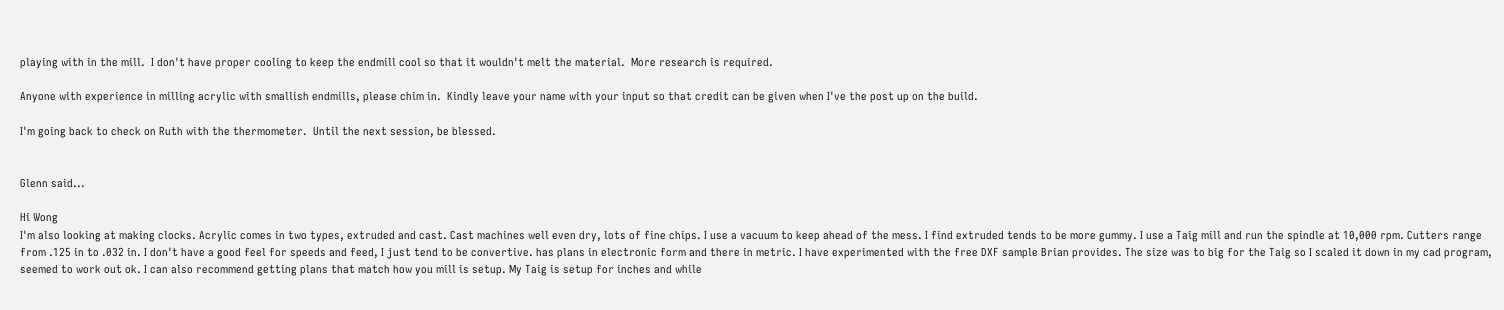playing with in the mill.  I don't have proper cooling to keep the endmill cool so that it wouldn't melt the material.  More research is required.

Anyone with experience in milling acrylic with smallish endmills, please chim in.  Kindly leave your name with your input so that credit can be given when I've the post up on the build.

I'm going back to check on Ruth with the thermometer.  Until the next session, be blessed.


Glenn said...

Hi Wong
I'm also looking at making clocks. Acrylic comes in two types, extruded and cast. Cast machines well even dry, lots of fine chips. I use a vacuum to keep ahead of the mess. I find extruded tends to be more gummy. I use a Taig mill and run the spindle at 10,000 rpm. Cutters range from .125 in to .032 in. I don't have a good feel for speeds and feed, I just tend to be convertive. has plans in electronic form and there in metric. I have experimented with the free DXF sample Brian provides. The size was to big for the Taig so I scaled it down in my cad program, seemed to work out ok. I can also recommend getting plans that match how you mill is setup. My Taig is setup for inches and while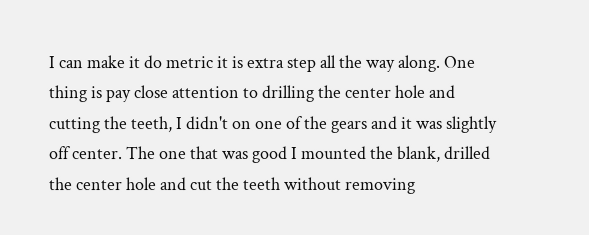I can make it do metric it is extra step all the way along. One thing is pay close attention to drilling the center hole and cutting the teeth, I didn't on one of the gears and it was slightly off center. The one that was good I mounted the blank, drilled the center hole and cut the teeth without removing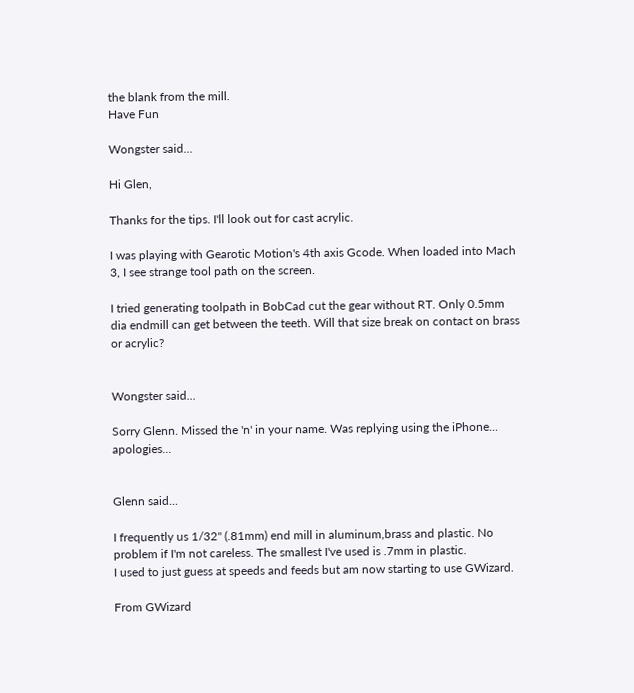the blank from the mill.
Have Fun

Wongster said...

Hi Glen,

Thanks for the tips. I'll look out for cast acrylic.

I was playing with Gearotic Motion's 4th axis Gcode. When loaded into Mach 3, I see strange tool path on the screen.

I tried generating toolpath in BobCad cut the gear without RT. Only 0.5mm dia endmill can get between the teeth. Will that size break on contact on brass or acrylic?


Wongster said...

Sorry Glenn. Missed the 'n' in your name. Was replying using the iPhone... apologies...


Glenn said...

I frequently us 1/32" (.81mm) end mill in aluminum,brass and plastic. No problem if I'm not careless. The smallest I've used is .7mm in plastic.
I used to just guess at speeds and feeds but am now starting to use GWizard.

From GWizard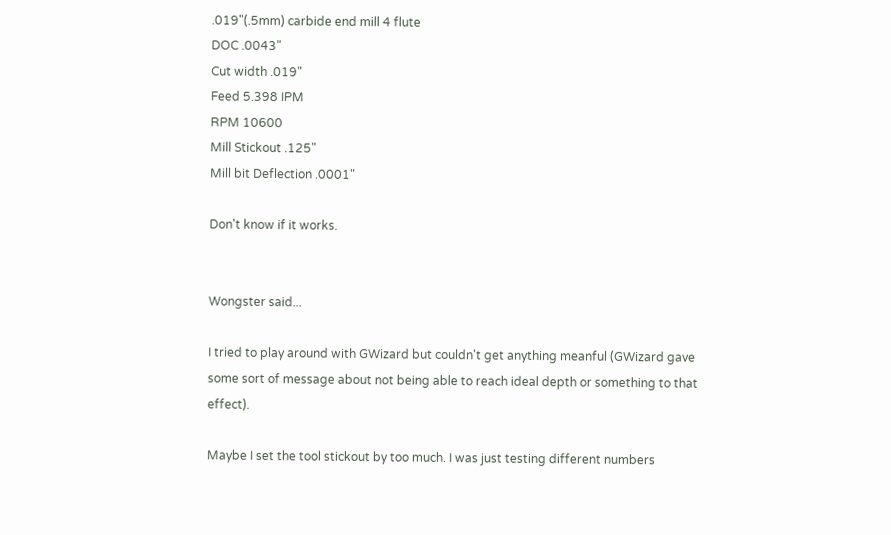.019"(.5mm) carbide end mill 4 flute
DOC .0043"
Cut width .019"
Feed 5.398 IPM
RPM 10600
Mill Stickout .125"
Mill bit Deflection .0001"

Don't know if it works.


Wongster said...

I tried to play around with GWizard but couldn't get anything meanful (GWizard gave some sort of message about not being able to reach ideal depth or something to that effect).

Maybe I set the tool stickout by too much. I was just testing different numbers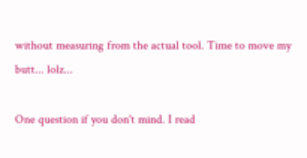without measuring from the actual tool. Time to move my butt... lolz...

One question if you don't mind. I read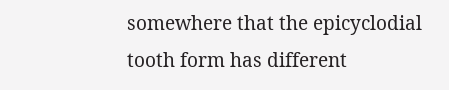somewhere that the epicyclodial tooth form has different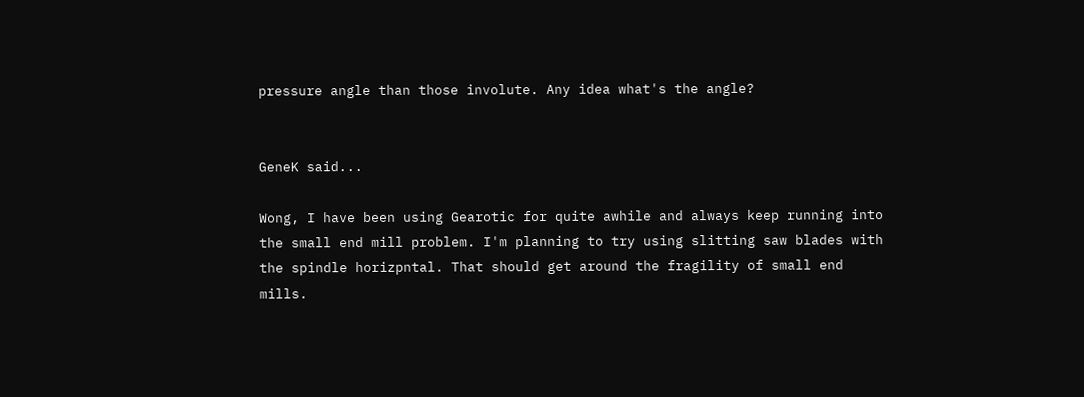pressure angle than those involute. Any idea what's the angle?


GeneK said...

Wong, I have been using Gearotic for quite awhile and always keep running into the small end mill problem. I'm planning to try using slitting saw blades with the spindle horizpntal. That should get around the fragility of small end mills.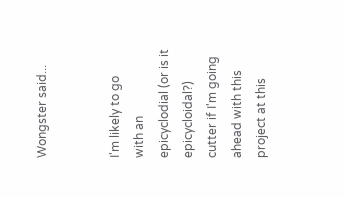Wongster said...


I'm likely to go with an epicyclodial (or is it epicycloidal?) cutter if I'm going ahead with this project at this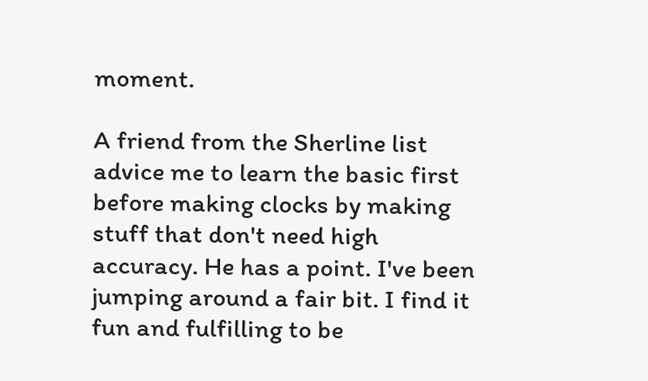moment.

A friend from the Sherline list advice me to learn the basic first before making clocks by making stuff that don't need high accuracy. He has a point. I've been jumping around a fair bit. I find it fun and fulfilling to be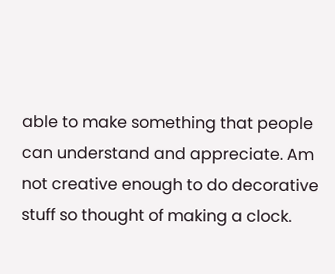able to make something that people can understand and appreciate. Am not creative enough to do decorative stuff so thought of making a clock.